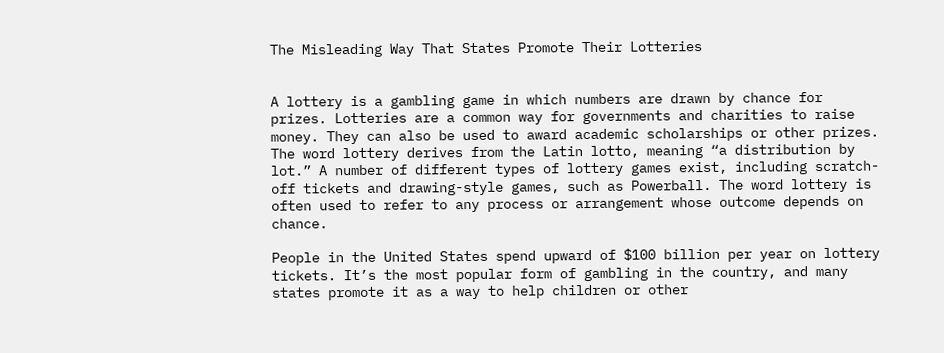The Misleading Way That States Promote Their Lotteries


A lottery is a gambling game in which numbers are drawn by chance for prizes. Lotteries are a common way for governments and charities to raise money. They can also be used to award academic scholarships or other prizes. The word lottery derives from the Latin lotto, meaning “a distribution by lot.” A number of different types of lottery games exist, including scratch-off tickets and drawing-style games, such as Powerball. The word lottery is often used to refer to any process or arrangement whose outcome depends on chance.

People in the United States spend upward of $100 billion per year on lottery tickets. It’s the most popular form of gambling in the country, and many states promote it as a way to help children or other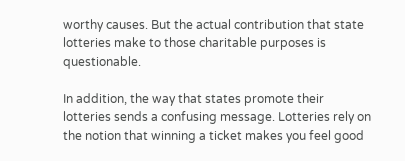worthy causes. But the actual contribution that state lotteries make to those charitable purposes is questionable.

In addition, the way that states promote their lotteries sends a confusing message. Lotteries rely on the notion that winning a ticket makes you feel good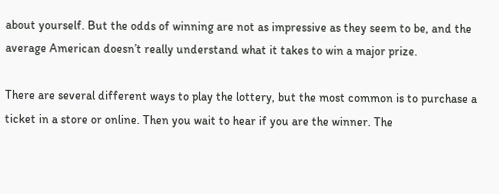about yourself. But the odds of winning are not as impressive as they seem to be, and the average American doesn’t really understand what it takes to win a major prize.

There are several different ways to play the lottery, but the most common is to purchase a ticket in a store or online. Then you wait to hear if you are the winner. The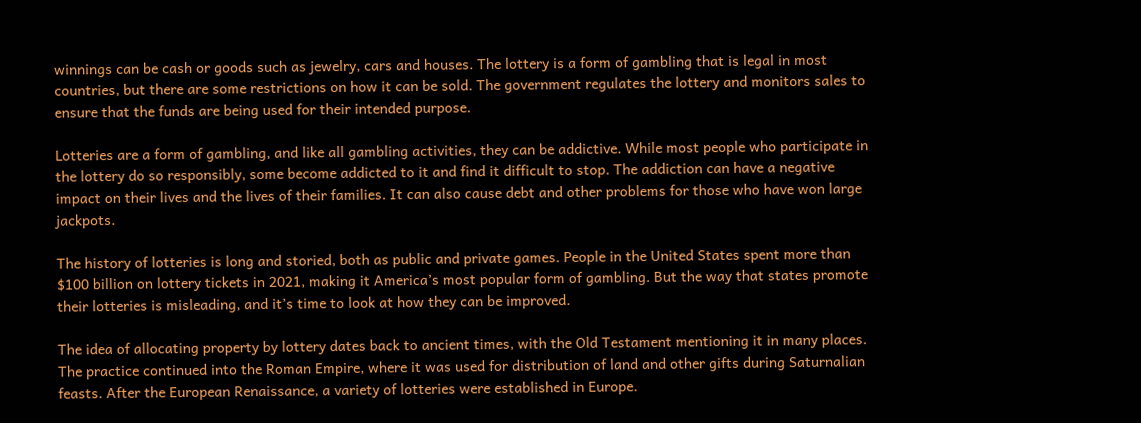winnings can be cash or goods such as jewelry, cars and houses. The lottery is a form of gambling that is legal in most countries, but there are some restrictions on how it can be sold. The government regulates the lottery and monitors sales to ensure that the funds are being used for their intended purpose.

Lotteries are a form of gambling, and like all gambling activities, they can be addictive. While most people who participate in the lottery do so responsibly, some become addicted to it and find it difficult to stop. The addiction can have a negative impact on their lives and the lives of their families. It can also cause debt and other problems for those who have won large jackpots.

The history of lotteries is long and storied, both as public and private games. People in the United States spent more than $100 billion on lottery tickets in 2021, making it America’s most popular form of gambling. But the way that states promote their lotteries is misleading, and it’s time to look at how they can be improved.

The idea of allocating property by lottery dates back to ancient times, with the Old Testament mentioning it in many places. The practice continued into the Roman Empire, where it was used for distribution of land and other gifts during Saturnalian feasts. After the European Renaissance, a variety of lotteries were established in Europe.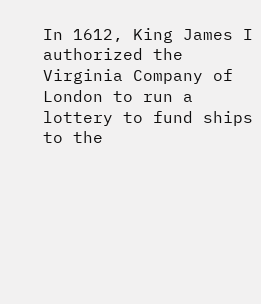In 1612, King James I authorized the Virginia Company of London to run a lottery to fund ships to the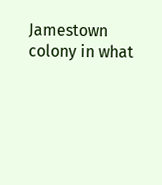Jamestown colony in what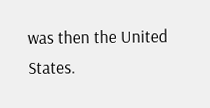was then the United States.